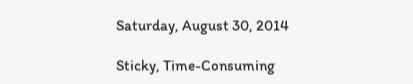Saturday, August 30, 2014

Sticky, Time-Consuming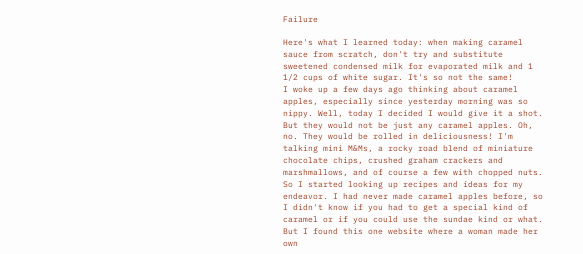Failure

Here's what I learned today: when making caramel sauce from scratch, don't try and substitute sweetened condensed milk for evaporated milk and 1 1/2 cups of white sugar. It's so not the same!
I woke up a few days ago thinking about caramel apples, especially since yesterday morning was so nippy. Well, today I decided I would give it a shot. But they would not be just any caramel apples. Oh, no. They would be rolled in deliciousness! I'm talking mini M&Ms, a rocky road blend of miniature chocolate chips, crushed graham crackers and marshmallows, and of course a few with chopped nuts. So I started looking up recipes and ideas for my endeavor. I had never made caramel apples before, so I didn't know if you had to get a special kind of caramel or if you could use the sundae kind or what. But I found this one website where a woman made her own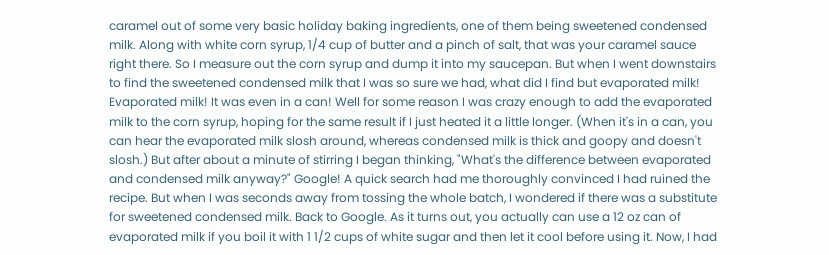caramel out of some very basic holiday baking ingredients, one of them being sweetened condensed milk. Along with white corn syrup, 1/4 cup of butter and a pinch of salt, that was your caramel sauce right there. So I measure out the corn syrup and dump it into my saucepan. But when I went downstairs to find the sweetened condensed milk that I was so sure we had, what did I find but evaporated milk! Evaporated milk! It was even in a can! Well for some reason I was crazy enough to add the evaporated milk to the corn syrup, hoping for the same result if I just heated it a little longer. (When it's in a can, you can hear the evaporated milk slosh around, whereas condensed milk is thick and goopy and doesn't slosh.) But after about a minute of stirring I began thinking, "What's the difference between evaporated and condensed milk anyway?" Google! A quick search had me thoroughly convinced I had ruined the recipe. But when I was seconds away from tossing the whole batch, I wondered if there was a substitute for sweetened condensed milk. Back to Google. As it turns out, you actually can use a 12 oz can of evaporated milk if you boil it with 1 1/2 cups of white sugar and then let it cool before using it. Now, I had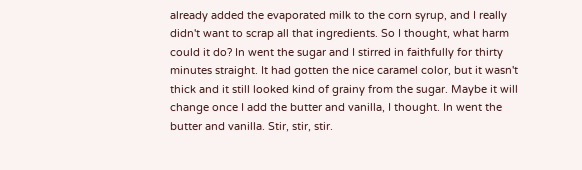already added the evaporated milk to the corn syrup, and I really didn't want to scrap all that ingredients. So I thought, what harm could it do? In went the sugar and I stirred in faithfully for thirty minutes straight. It had gotten the nice caramel color, but it wasn't thick and it still looked kind of grainy from the sugar. Maybe it will change once I add the butter and vanilla, I thought. In went the butter and vanilla. Stir, stir, stir.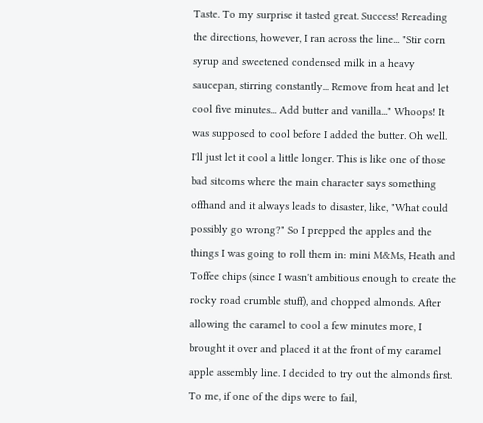Taste. To my surprise it tasted great. Success! Rereading the directions, however, I ran across the line... "Stir corn syrup and sweetened condensed milk in a heavy saucepan, stirring constantly... Remove from heat and let cool five minutes... Add butter and vanilla..." Whoops! It was supposed to cool before I added the butter. Oh well. I'll just let it cool a little longer. This is like one of those bad sitcoms where the main character says something offhand and it always leads to disaster, like, "What could possibly go wrong?" So I prepped the apples and the things I was going to roll them in: mini M&Ms, Heath and Toffee chips (since I wasn't ambitious enough to create the rocky road crumble stuff), and chopped almonds. After allowing the caramel to cool a few minutes more, I brought it over and placed it at the front of my caramel apple assembly line. I decided to try out the almonds first. To me, if one of the dips were to fail,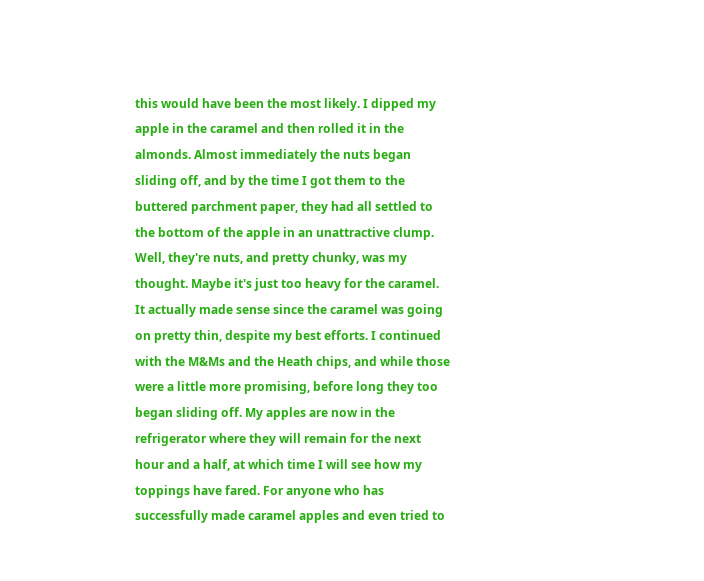this would have been the most likely. I dipped my apple in the caramel and then rolled it in the almonds. Almost immediately the nuts began sliding off, and by the time I got them to the buttered parchment paper, they had all settled to the bottom of the apple in an unattractive clump. Well, they're nuts, and pretty chunky, was my thought. Maybe it's just too heavy for the caramel. It actually made sense since the caramel was going on pretty thin, despite my best efforts. I continued with the M&Ms and the Heath chips, and while those were a little more promising, before long they too began sliding off. My apples are now in the refrigerator where they will remain for the next hour and a half, at which time I will see how my toppings have fared. For anyone who has successfully made caramel apples and even tried to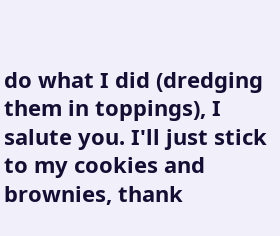do what I did (dredging them in toppings), I salute you. I'll just stick to my cookies and brownies, thank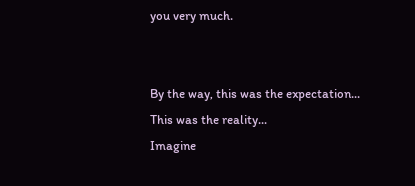you very much.


By the way, this was the expectation...
This was the reality...
Imagine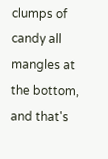clumps of candy all mangles at the bottom, and that's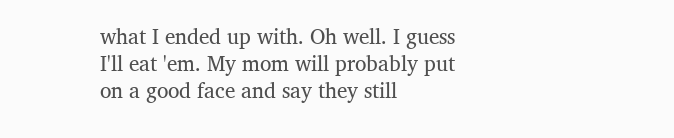what I ended up with. Oh well. I guess I'll eat 'em. My mom will probably put on a good face and say they still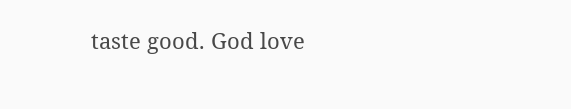taste good. God love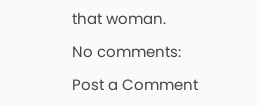that woman.

No comments:

Post a Comment